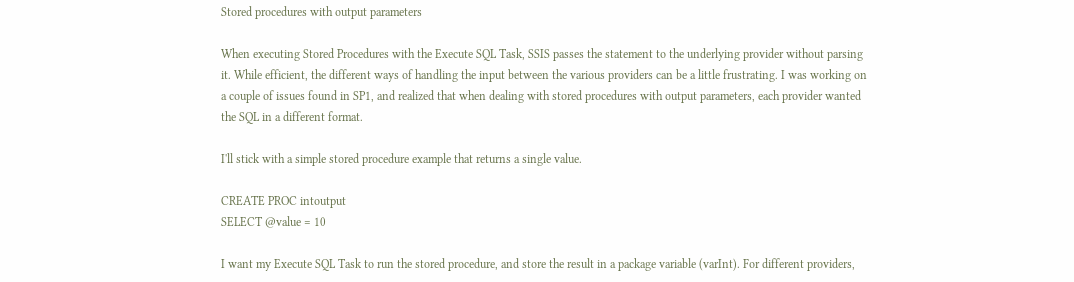Stored procedures with output parameters

When executing Stored Procedures with the Execute SQL Task, SSIS passes the statement to the underlying provider without parsing it. While efficient, the different ways of handling the input between the various providers can be a little frustrating. I was working on a couple of issues found in SP1, and realized that when dealing with stored procedures with output parameters, each provider wanted the SQL in a different format.

I'll stick with a simple stored procedure example that returns a single value.

CREATE PROC intoutput
SELECT @value = 10

I want my Execute SQL Task to run the stored procedure, and store the result in a package variable (varInt). For different providers,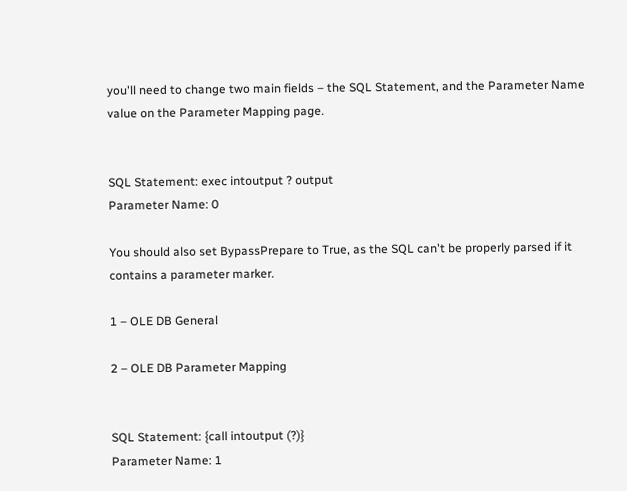you'll need to change two main fields – the SQL Statement, and the Parameter Name value on the Parameter Mapping page.


SQL Statement: exec intoutput ? output
Parameter Name: 0

You should also set BypassPrepare to True, as the SQL can't be properly parsed if it contains a parameter marker.

1 – OLE DB General

2 – OLE DB Parameter Mapping


SQL Statement: {call intoutput (?)}
Parameter Name: 1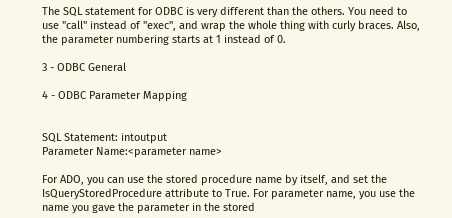The SQL statement for ODBC is very different than the others. You need to use "call" instead of "exec", and wrap the whole thing with curly braces. Also, the parameter numbering starts at 1 instead of 0.

3 - ODBC General

4 - ODBC Parameter Mapping


SQL Statement: intoutput
Parameter Name:<parameter name>

For ADO, you can use the stored procedure name by itself, and set the IsQueryStoredProcedure attribute to True. For parameter name, you use the name you gave the parameter in the stored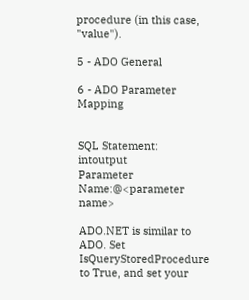procedure (in this case, "value").

5 - ADO General

6 - ADO Parameter Mapping


SQL Statement: intoutput
Parameter Name:@<parameter name>

ADO.NET is similar to ADO. Set IsQueryStoredProcedure to True, and set your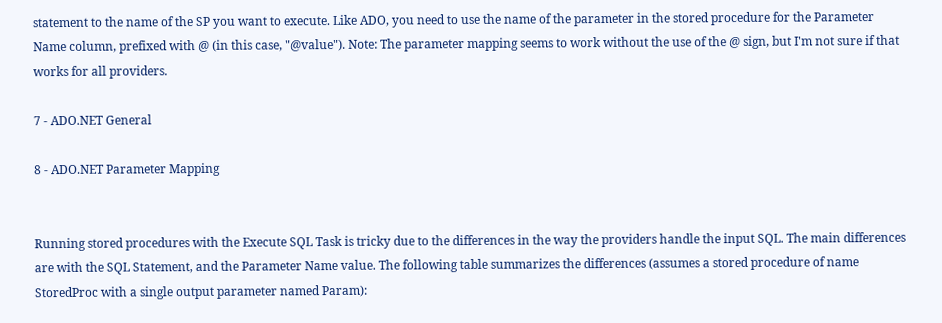statement to the name of the SP you want to execute. Like ADO, you need to use the name of the parameter in the stored procedure for the Parameter Name column, prefixed with @ (in this case, "@value"). Note: The parameter mapping seems to work without the use of the @ sign, but I'm not sure if that works for all providers.

7 - ADO.NET General

8 - ADO.NET Parameter Mapping


Running stored procedures with the Execute SQL Task is tricky due to the differences in the way the providers handle the input SQL. The main differences are with the SQL Statement, and the Parameter Name value. The following table summarizes the differences (assumes a stored procedure of name StoredProc with a single output parameter named Param):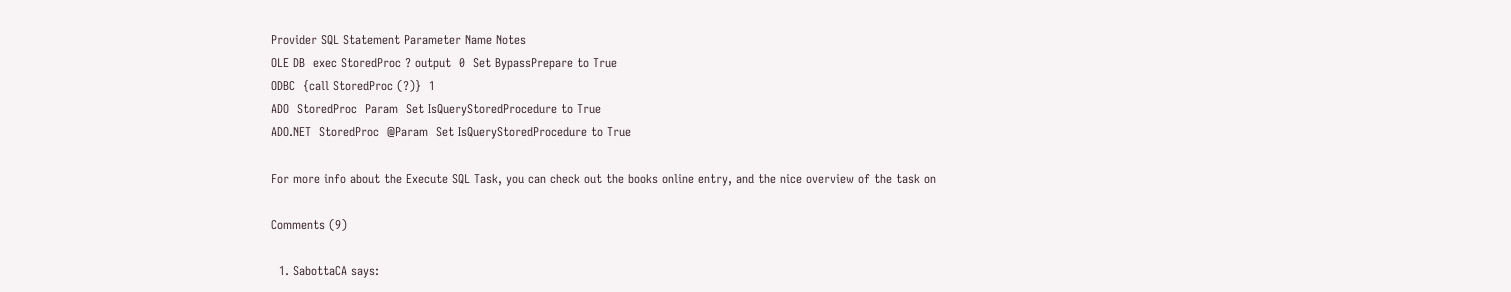Provider SQL Statement Parameter Name Notes
OLE DB  exec StoredProc ? output  0  Set BypassPrepare to True
ODBC  {call StoredProc (?)}  1
ADO  StoredProc  Param  Set IsQueryStoredProcedure to True
ADO.NET  StoredProc  @Param  Set IsQueryStoredProcedure to True

For more info about the Execute SQL Task, you can check out the books online entry, and the nice overview of the task on

Comments (9)

  1. SabottaCA says: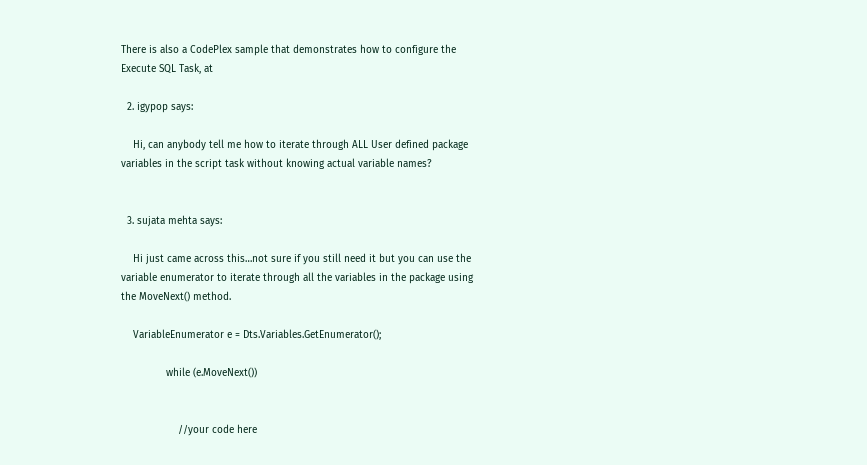There is also a CodePlex sample that demonstrates how to configure the Execute SQL Task, at

  2. igypop says:

    Hi, can anybody tell me how to iterate through ALL User defined package variables in the script task without knowing actual variable names?


  3. sujata mehta says:

    Hi just came across this…not sure if you still need it but you can use the variable enumerator to iterate through all the variables in the package using the MoveNext() method.

    VariableEnumerator e = Dts.Variables.GetEnumerator();

               while (e.MoveNext())


                   //your code here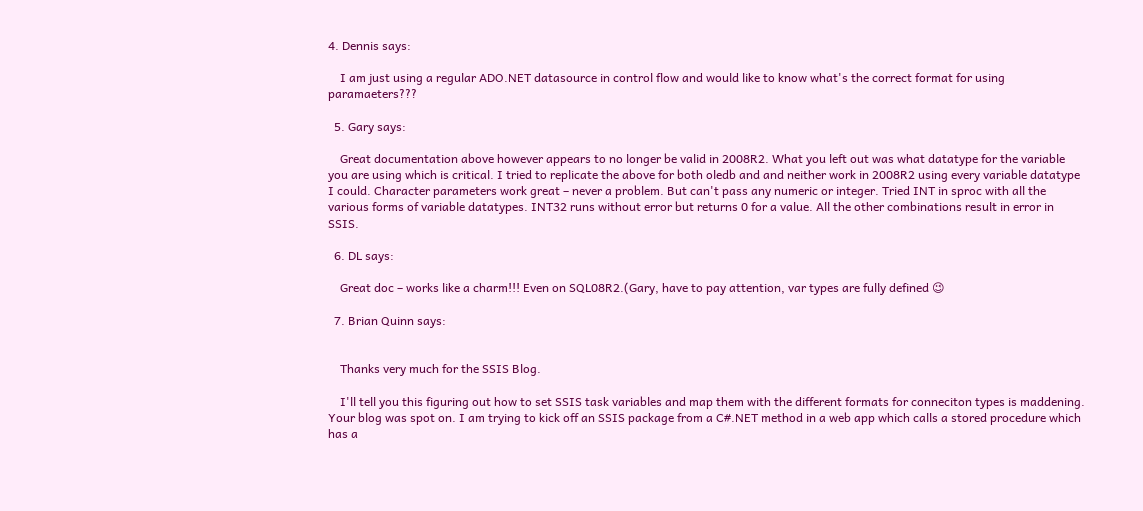4. Dennis says:

    I am just using a regular ADO.NET datasource in control flow and would like to know what's the correct format for using paramaeters???

  5. Gary says:

    Great documentation above however appears to no longer be valid in 2008R2. What you left out was what datatype for the variable you are using which is critical. I tried to replicate the above for both oledb and and neither work in 2008R2 using every variable datatype I could. Character parameters work great – never a problem. But can't pass any numeric or integer. Tried INT in sproc with all the various forms of variable datatypes. INT32 runs without error but returns 0 for a value. All the other combinations result in error in SSIS.

  6. DL says:

    Great doc – works like a charm!!! Even on SQL08R2.(Gary, have to pay attention, var types are fully defined 😉

  7. Brian Quinn says:


    Thanks very much for the SSIS Blog.

    I'll tell you this figuring out how to set SSIS task variables and map them with the different formats for conneciton types is maddening. Your blog was spot on. I am trying to kick off an SSIS package from a C#.NET method in a web app which calls a stored procedure which has a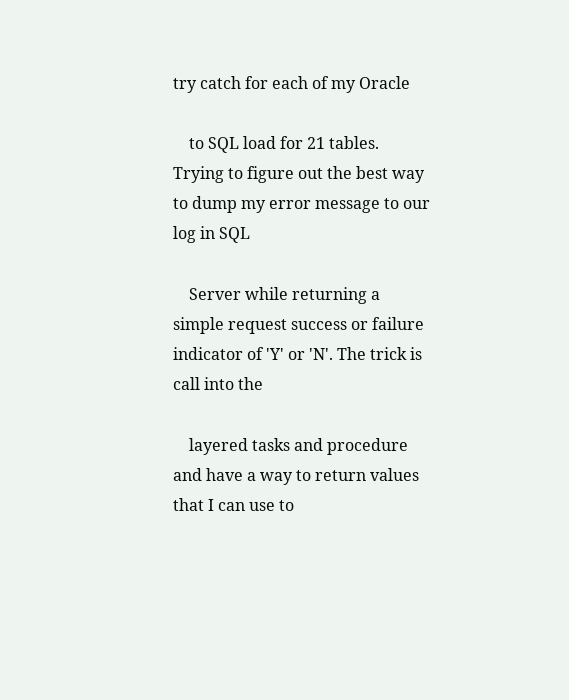try catch for each of my Oracle

    to SQL load for 21 tables. Trying to figure out the best way to dump my error message to our log in SQL

    Server while returning a simple request success or failure indicator of 'Y' or 'N'. The trick is call into the

    layered tasks and procedure and have a way to return values that I can use to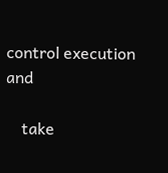control execution and

    take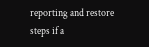reporting and restore steps if a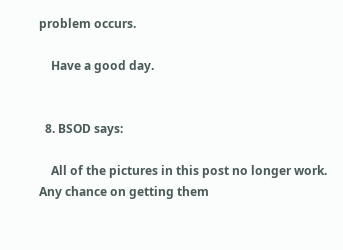problem occurs.

    Have a good day.


  8. BSOD says:

    All of the pictures in this post no longer work.  Any chance on getting them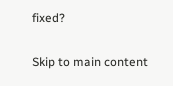fixed?

Skip to main content